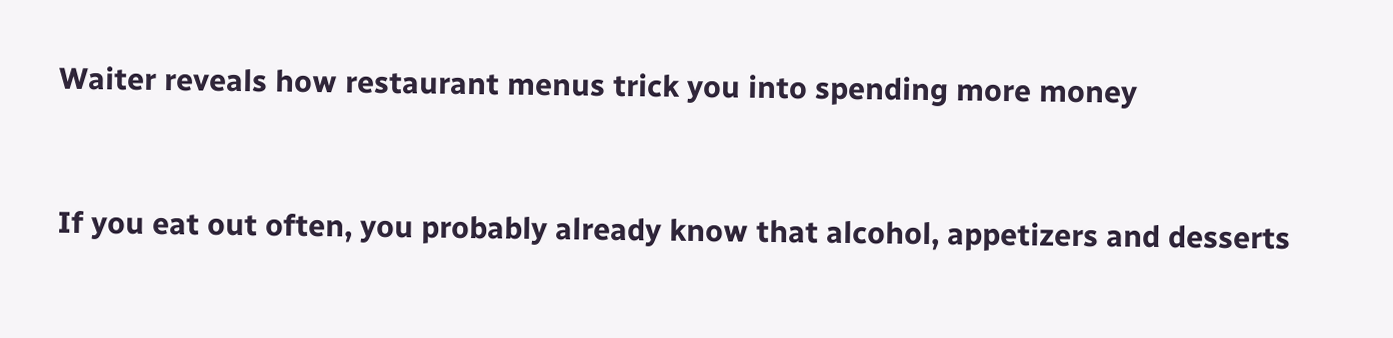Waiter reveals how restaurant menus trick you into spending more money


If you eat out often, you probably already know that alcohol, appetizers and desserts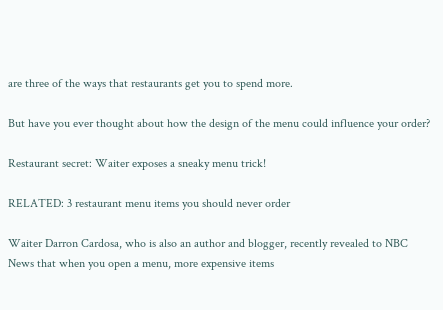are three of the ways that restaurants get you to spend more.

But have you ever thought about how the design of the menu could influence your order?

Restaurant secret: Waiter exposes a sneaky menu trick!

RELATED: 3 restaurant menu items you should never order

Waiter Darron Cardosa, who is also an author and blogger, recently revealed to NBC News that when you open a menu, more expensive items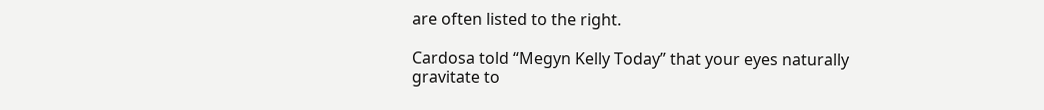are often listed to the right.

Cardosa told “Megyn Kelly Today” that your eyes naturally gravitate to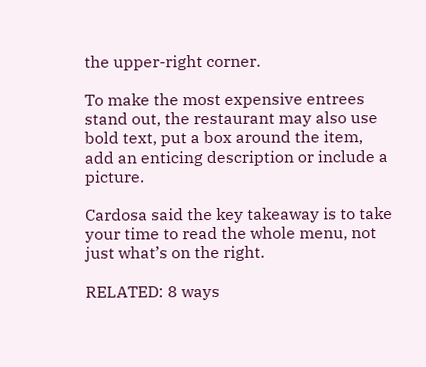the upper-right corner.

To make the most expensive entrees stand out, the restaurant may also use bold text, put a box around the item, add an enticing description or include a picture.

Cardosa said the key takeaway is to take your time to read the whole menu, not just what’s on the right.

RELATED: 8 ways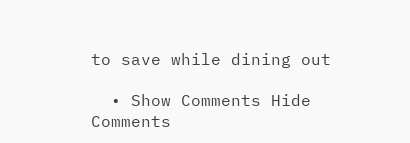to save while dining out

  • Show Comments Hide Comments